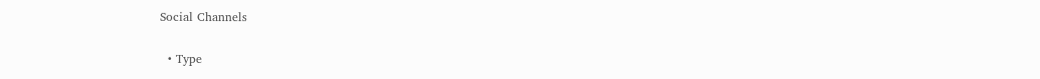Social Channels


  • Type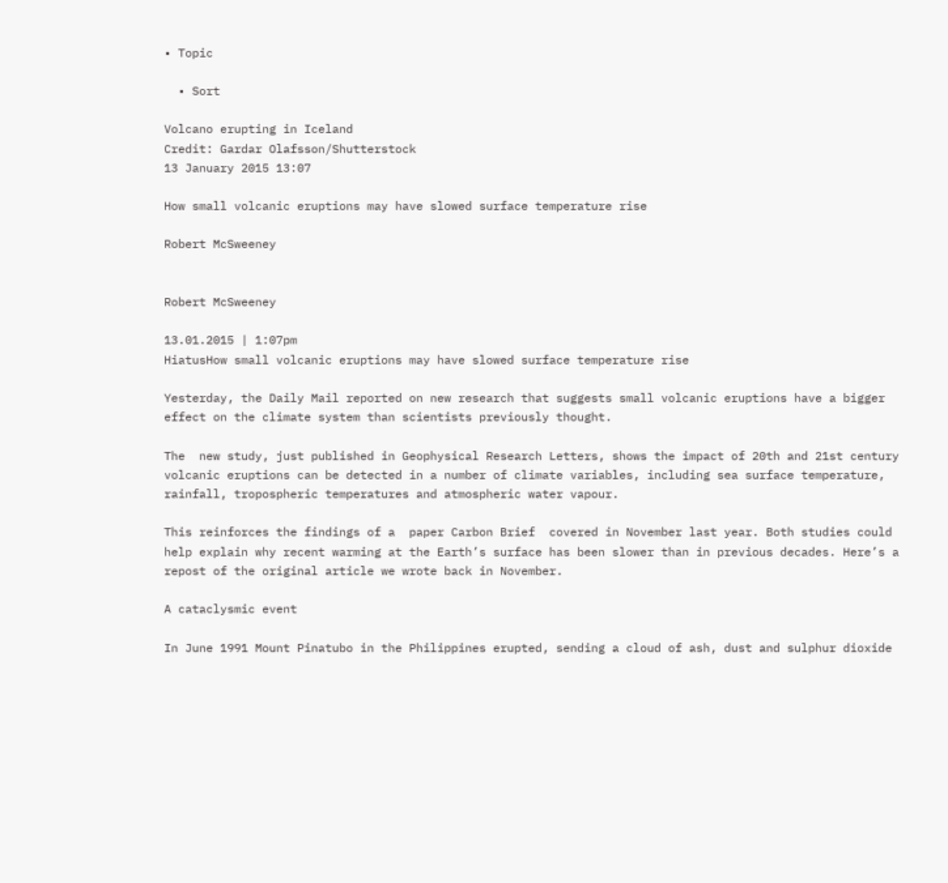• Topic

  • Sort

Volcano erupting in Iceland
Credit: Gardar Olafsson/Shutterstock
13 January 2015 13:07

How small volcanic eruptions may have slowed surface temperature rise

Robert McSweeney


Robert McSweeney

13.01.2015 | 1:07pm
HiatusHow small volcanic eruptions may have slowed surface temperature rise

Yesterday, the Daily Mail reported on new research that suggests small volcanic eruptions have a bigger effect on the climate system than scientists previously thought.

The  new study, just published in Geophysical Research Letters, shows the impact of 20th and 21st century volcanic eruptions can be detected in a number of climate variables, including sea surface temperature, rainfall, tropospheric temperatures and atmospheric water vapour.

This reinforces the findings of a  paper Carbon Brief  covered in November last year. Both studies could help explain why recent warming at the Earth’s surface has been slower than in previous decades. Here’s a repost of the original article we wrote back in November.

A cataclysmic event

In June 1991 Mount Pinatubo in the Philippines erupted, sending a cloud of ash, dust and sulphur dioxide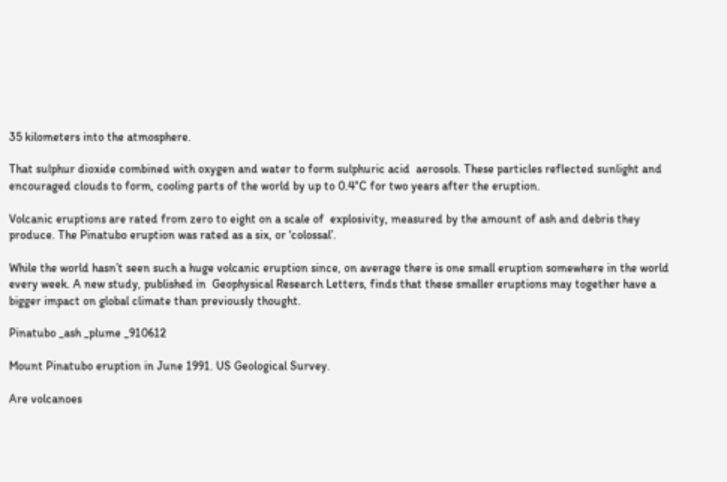35 kilometers into the atmosphere.

That sulphur dioxide combined with oxygen and water to form sulphuric acid  aerosols. These particles reflected sunlight and encouraged clouds to form, cooling parts of the world by up to 0.4°C for two years after the eruption.

Volcanic eruptions are rated from zero to eight on a scale of  explosivity, measured by the amount of ash and debris they produce. The Pinatubo eruption was rated as a six, or ‘colossal’.

While the world hasn’t seen such a huge volcanic eruption since, on average there is one small eruption somewhere in the world every week. A new study, published in  Geophysical Research Letters, finds that these smaller eruptions may together have a bigger impact on global climate than previously thought.

Pinatubo _ash _plume _910612

Mount Pinatubo eruption in June 1991. US Geological Survey.

Are volcanoes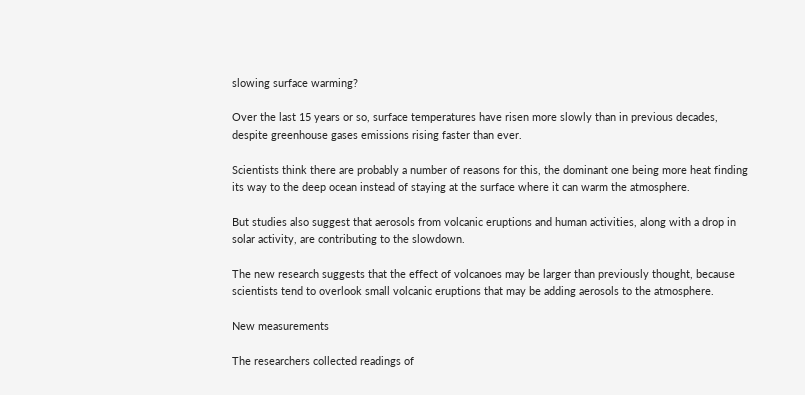slowing surface warming?

Over the last 15 years or so, surface temperatures have risen more slowly than in previous decades, despite greenhouse gases emissions rising faster than ever.

Scientists think there are probably a number of reasons for this, the dominant one being more heat finding its way to the deep ocean instead of staying at the surface where it can warm the atmosphere.

But studies also suggest that aerosols from volcanic eruptions and human activities, along with a drop in solar activity, are contributing to the slowdown.

The new research suggests that the effect of volcanoes may be larger than previously thought, because scientists tend to overlook small volcanic eruptions that may be adding aerosols to the atmosphere.

New measurements

The researchers collected readings of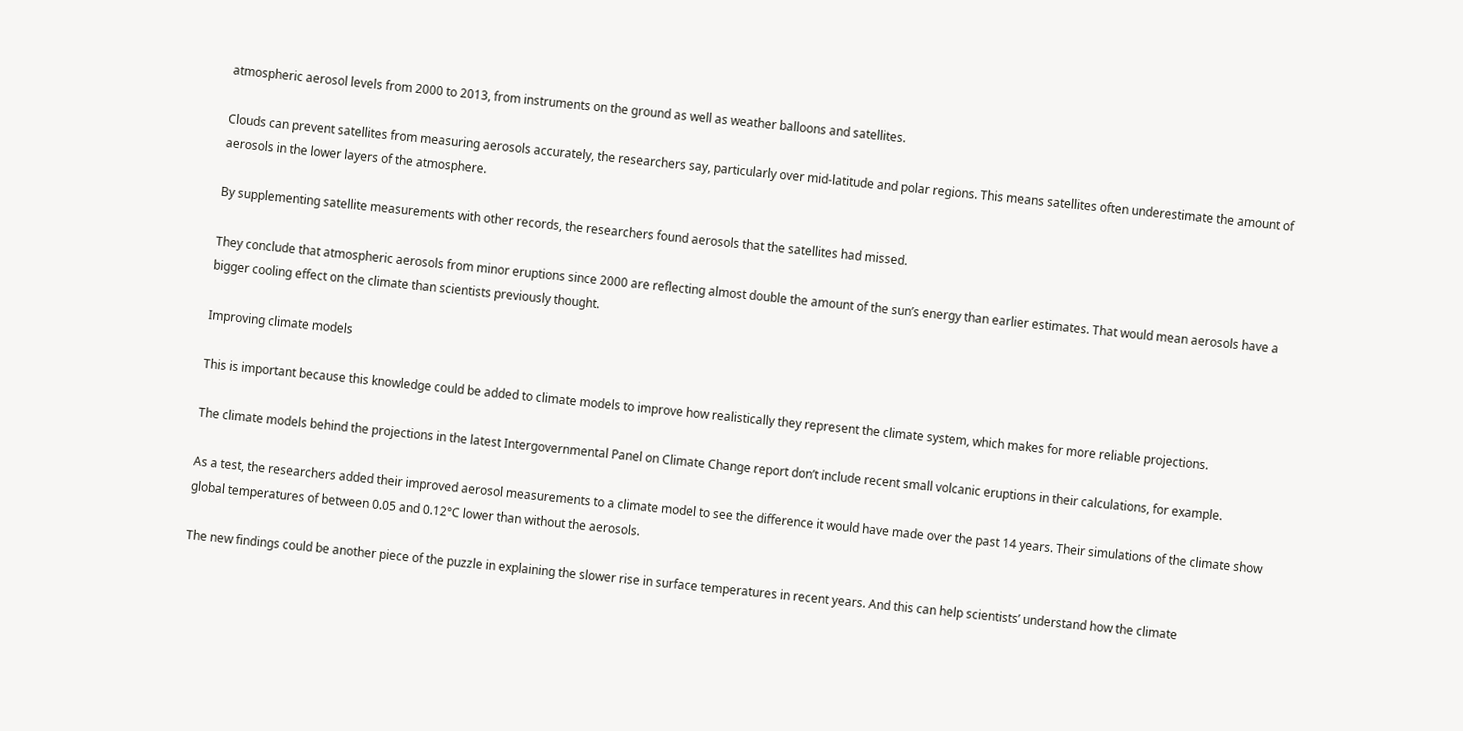atmospheric aerosol levels from 2000 to 2013, from instruments on the ground as well as weather balloons and satellites.

Clouds can prevent satellites from measuring aerosols accurately, the researchers say, particularly over mid-latitude and polar regions. This means satellites often underestimate the amount of aerosols in the lower layers of the atmosphere.

By supplementing satellite measurements with other records, the researchers found aerosols that the satellites had missed.

They conclude that atmospheric aerosols from minor eruptions since 2000 are reflecting almost double the amount of the sun’s energy than earlier estimates. That would mean aerosols have a bigger cooling effect on the climate than scientists previously thought.

Improving climate models

This is important because this knowledge could be added to climate models to improve how realistically they represent the climate system, which makes for more reliable projections.

The climate models behind the projections in the latest Intergovernmental Panel on Climate Change report don’t include recent small volcanic eruptions in their calculations, for example.

As a test, the researchers added their improved aerosol measurements to a climate model to see the difference it would have made over the past 14 years. Their simulations of the climate show global temperatures of between 0.05 and 0.12°C lower than without the aerosols.

The new findings could be another piece of the puzzle in explaining the slower rise in surface temperatures in recent years. And this can help scientists’ understand how the climate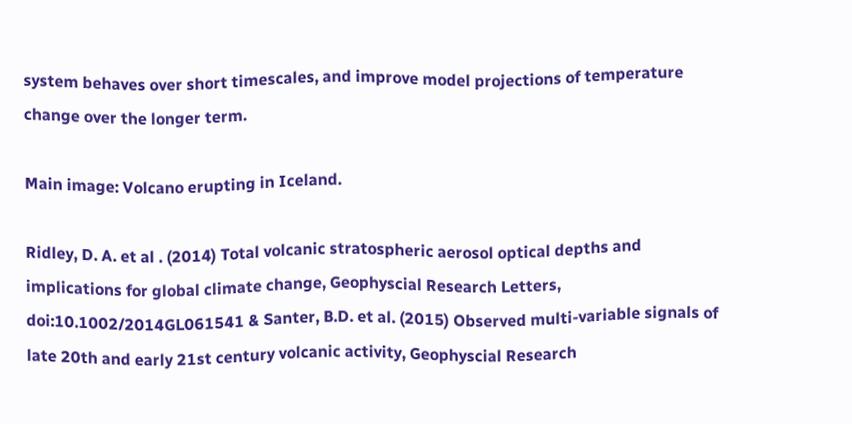system behaves over short timescales, and improve model projections of temperature change over the longer term.

Main image: Volcano erupting in Iceland.

Ridley, D. A. et al . (2014) Total volcanic stratospheric aerosol optical depths and implications for global climate change, Geophyscial Research Letters, doi:10.1002/2014GL061541 & Santer, B.D. et al. (2015) Observed multi-variable signals of late 20th and early 21st century volcanic activity, Geophyscial Research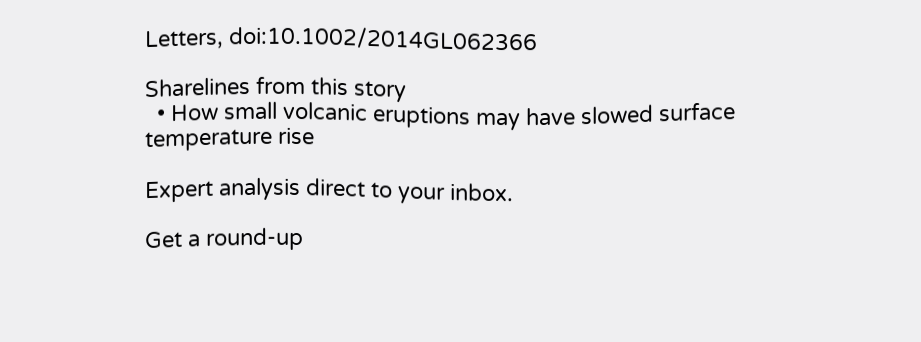Letters, doi:10.1002/2014GL062366

Sharelines from this story
  • How small volcanic eruptions may have slowed surface temperature rise

Expert analysis direct to your inbox.

Get a round-up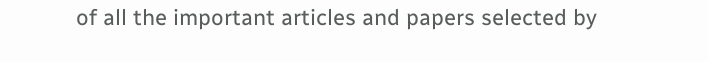of all the important articles and papers selected by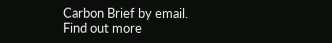Carbon Brief by email. Find out more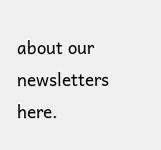about our newsletters here.